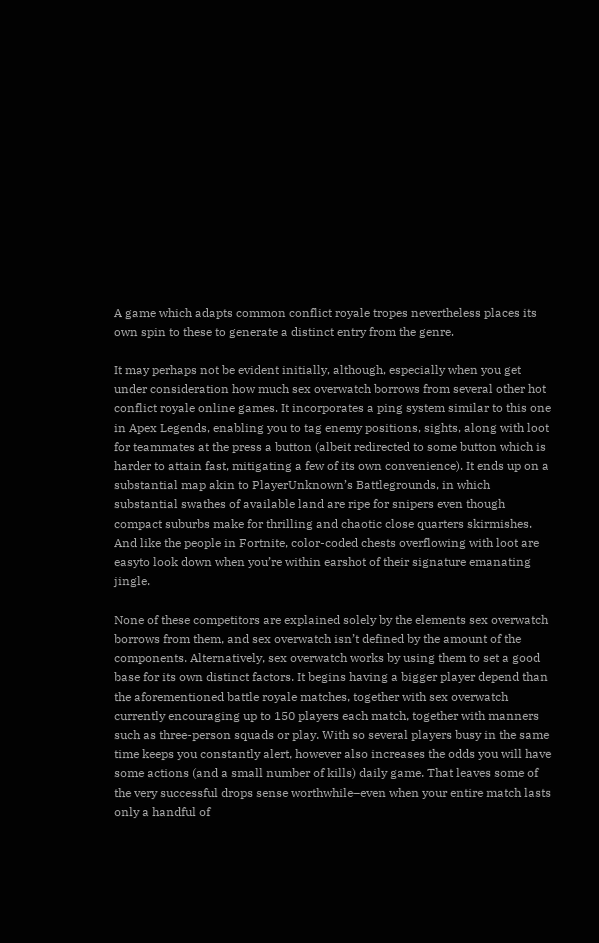A game which adapts common conflict royale tropes nevertheless places its own spin to these to generate a distinct entry from the genre.

It may perhaps not be evident initially, although, especially when you get under consideration how much sex overwatch borrows from several other hot conflict royale online games. It incorporates a ping system similar to this one in Apex Legends, enabling you to tag enemy positions, sights, along with loot for teammates at the press a button (albeit redirected to some button which is harder to attain fast, mitigating a few of its own convenience). It ends up on a substantial map akin to PlayerUnknown’s Battlegrounds, in which substantial swathes of available land are ripe for snipers even though compact suburbs make for thrilling and chaotic close quarters skirmishes. And like the people in Fortnite, color-coded chests overflowing with loot are easyto look down when you’re within earshot of their signature emanating jingle.

None of these competitors are explained solely by the elements sex overwatch borrows from them, and sex overwatch isn’t defined by the amount of the components. Alternatively, sex overwatch works by using them to set a good base for its own distinct factors. It begins having a bigger player depend than the aforementioned battle royale matches, together with sex overwatch currently encouraging up to 150 players each match, together with manners such as three-person squads or play. With so several players busy in the same time keeps you constantly alert, however also increases the odds you will have some actions (and a small number of kills) daily game. That leaves some of the very successful drops sense worthwhile–even when your entire match lasts only a handful of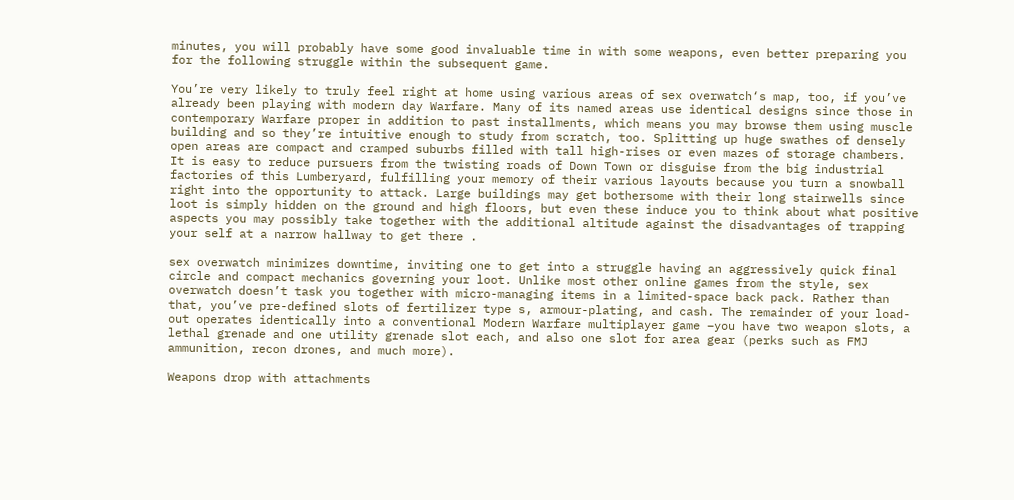minutes, you will probably have some good invaluable time in with some weapons, even better preparing you for the following struggle within the subsequent game.

You’re very likely to truly feel right at home using various areas of sex overwatch‘s map, too, if you’ve already been playing with modern day Warfare. Many of its named areas use identical designs since those in contemporary Warfare proper in addition to past installments, which means you may browse them using muscle building and so they’re intuitive enough to study from scratch, too. Splitting up huge swathes of densely open areas are compact and cramped suburbs filled with tall high-rises or even mazes of storage chambers. It is easy to reduce pursuers from the twisting roads of Down Town or disguise from the big industrial factories of this Lumberyard, fulfilling your memory of their various layouts because you turn a snowball right into the opportunity to attack. Large buildings may get bothersome with their long stairwells since loot is simply hidden on the ground and high floors, but even these induce you to think about what positive aspects you may possibly take together with the additional altitude against the disadvantages of trapping your self at a narrow hallway to get there .

sex overwatch minimizes downtime, inviting one to get into a struggle having an aggressively quick final circle and compact mechanics governing your loot. Unlike most other online games from the style, sex overwatch doesn’t task you together with micro-managing items in a limited-space back pack. Rather than that, you’ve pre-defined slots of fertilizer type s, armour-plating, and cash. The remainder of your load-out operates identically into a conventional Modern Warfare multiplayer game –you have two weapon slots, a lethal grenade and one utility grenade slot each, and also one slot for area gear (perks such as FMJ ammunition, recon drones, and much more).

Weapons drop with attachments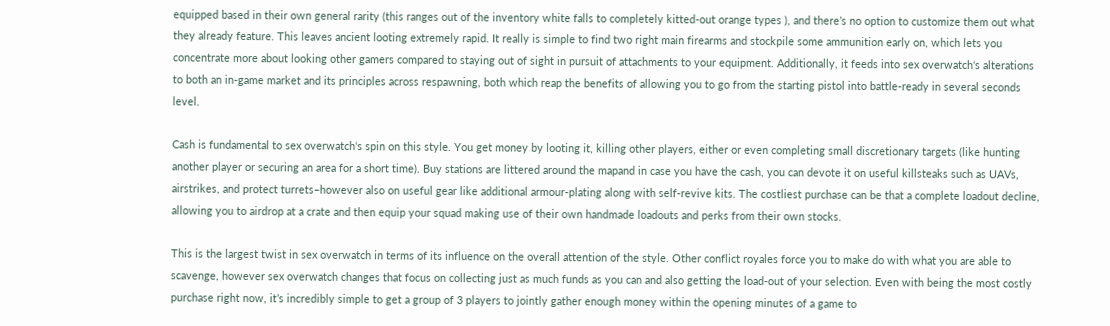equipped based in their own general rarity (this ranges out of the inventory white falls to completely kitted-out orange types ), and there’s no option to customize them out what they already feature. This leaves ancient looting extremely rapid. It really is simple to find two right main firearms and stockpile some ammunition early on, which lets you concentrate more about looking other gamers compared to staying out of sight in pursuit of attachments to your equipment. Additionally, it feeds into sex overwatch‘s alterations to both an in-game market and its principles across respawning, both which reap the benefits of allowing you to go from the starting pistol into battle-ready in several seconds level.

Cash is fundamental to sex overwatch‘s spin on this style. You get money by looting it, killing other players, either or even completing small discretionary targets (like hunting another player or securing an area for a short time). Buy stations are littered around the mapand in case you have the cash, you can devote it on useful killsteaks such as UAVs, airstrikes, and protect turrets–however also on useful gear like additional armour-plating along with self-revive kits. The costliest purchase can be that a complete loadout decline, allowing you to airdrop at a crate and then equip your squad making use of their own handmade loadouts and perks from their own stocks.

This is the largest twist in sex overwatch in terms of its influence on the overall attention of the style. Other conflict royales force you to make do with what you are able to scavenge, however sex overwatch changes that focus on collecting just as much funds as you can and also getting the load-out of your selection. Even with being the most costly purchase right now, it’s incredibly simple to get a group of 3 players to jointly gather enough money within the opening minutes of a game to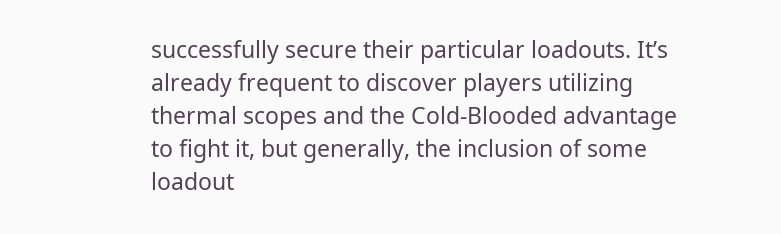successfully secure their particular loadouts. It’s already frequent to discover players utilizing thermal scopes and the Cold-Blooded advantage to fight it, but generally, the inclusion of some loadout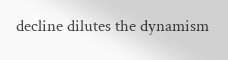decline dilutes the dynamism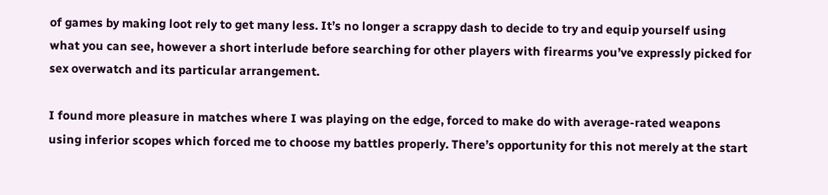of games by making loot rely to get many less. It’s no longer a scrappy dash to decide to try and equip yourself using what you can see, however a short interlude before searching for other players with firearms you’ve expressly picked for sex overwatch and its particular arrangement.

I found more pleasure in matches where I was playing on the edge, forced to make do with average-rated weapons using inferior scopes which forced me to choose my battles properly. There’s opportunity for this not merely at the start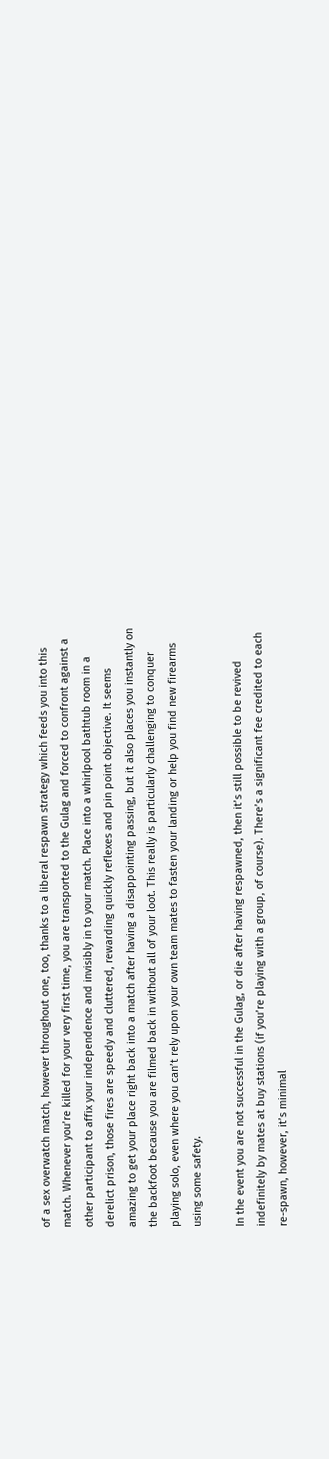of a sex overwatch match, however throughout one, too, thanks to a liberal respawn strategy which feeds you into this match. Whenever you’re killed for your very first time, you are transported to the Gulag and forced to confront against a other participant to affix your independence and invisibly in to your match. Place into a whirlpool bathtub room in a derelict prison, those fires are speedy and cluttered, rewarding quickly reflexes and pin point objective. It seems amazing to get your place right back into a match after having a disappointing passing, but it also places you instantly on the backfoot because you are filmed back in without all of your loot. This really is particularly challenging to conquer playing solo, even where you can’t rely upon your own team mates to fasten your landing or help you find new firearms using some safety.

In the event you are not successful in the Gulag, or die after having respawned, then it’s still possible to be revived indefinitely by mates at buy stations (if you’re playing with a group, of course). There’s a significant fee credited to each re-spawn, however, it’s minimal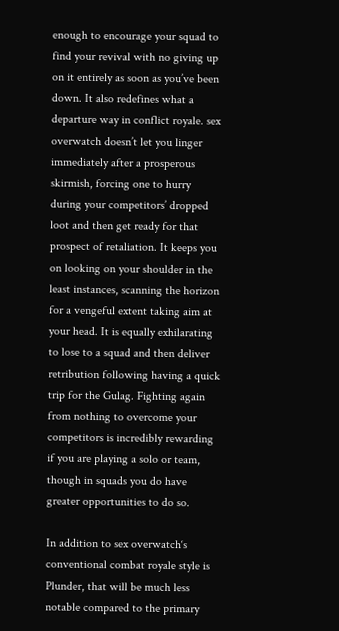enough to encourage your squad to find your revival with no giving up on it entirely as soon as you’ve been down. It also redefines what a departure way in conflict royale. sex overwatch doesn’t let you linger immediately after a prosperous skirmish, forcing one to hurry during your competitors’ dropped loot and then get ready for that prospect of retaliation. It keeps you on looking on your shoulder in the least instances, scanning the horizon for a vengeful extent taking aim at your head. It is equally exhilarating to lose to a squad and then deliver retribution following having a quick trip for the Gulag. Fighting again from nothing to overcome your competitors is incredibly rewarding if you are playing a solo or team, though in squads you do have greater opportunities to do so.

In addition to sex overwatch‘s conventional combat royale style is Plunder, that will be much less notable compared to the primary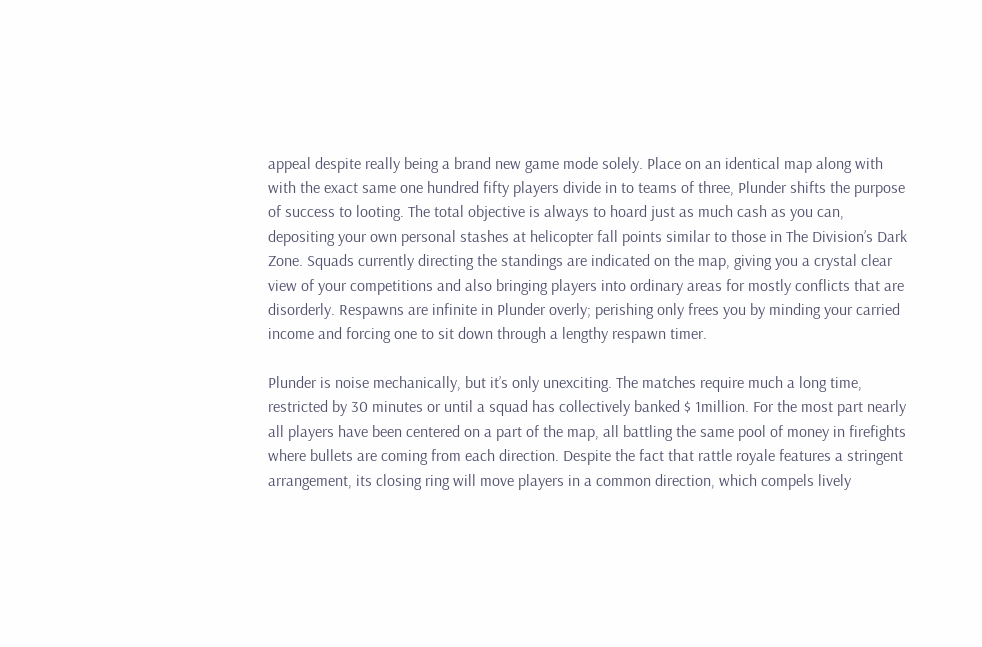appeal despite really being a brand new game mode solely. Place on an identical map along with with the exact same one hundred fifty players divide in to teams of three, Plunder shifts the purpose of success to looting. The total objective is always to hoard just as much cash as you can, depositing your own personal stashes at helicopter fall points similar to those in The Division’s Dark Zone. Squads currently directing the standings are indicated on the map, giving you a crystal clear view of your competitions and also bringing players into ordinary areas for mostly conflicts that are disorderly. Respawns are infinite in Plunder overly; perishing only frees you by minding your carried income and forcing one to sit down through a lengthy respawn timer.

Plunder is noise mechanically, but it’s only unexciting. The matches require much a long time, restricted by 30 minutes or until a squad has collectively banked $ 1million. For the most part nearly all players have been centered on a part of the map, all battling the same pool of money in firefights where bullets are coming from each direction. Despite the fact that rattle royale features a stringent arrangement, its closing ring will move players in a common direction, which compels lively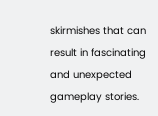skirmishes that can result in fascinating and unexpected gameplay stories.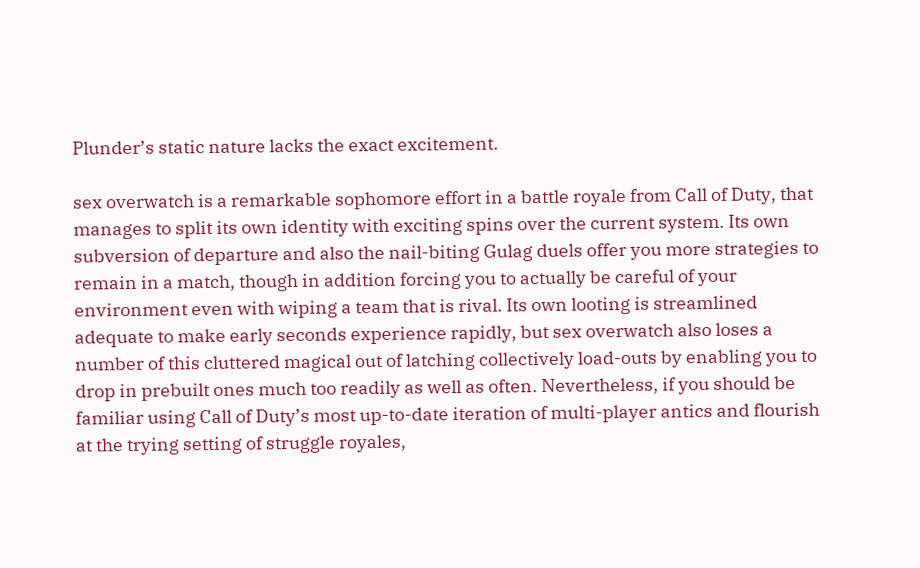Plunder’s static nature lacks the exact excitement.

sex overwatch is a remarkable sophomore effort in a battle royale from Call of Duty, that manages to split its own identity with exciting spins over the current system. Its own subversion of departure and also the nail-biting Gulag duels offer you more strategies to remain in a match, though in addition forcing you to actually be careful of your environment even with wiping a team that is rival. Its own looting is streamlined adequate to make early seconds experience rapidly, but sex overwatch also loses a number of this cluttered magical out of latching collectively load-outs by enabling you to drop in prebuilt ones much too readily as well as often. Nevertheless, if you should be familiar using Call of Duty’s most up-to-date iteration of multi-player antics and flourish at the trying setting of struggle royales,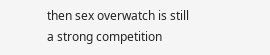then sex overwatch is still a strong competition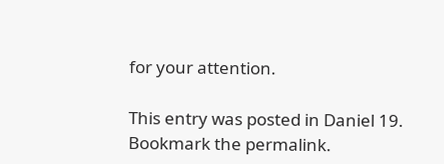for your attention.

This entry was posted in Daniel 19. Bookmark the permalink.